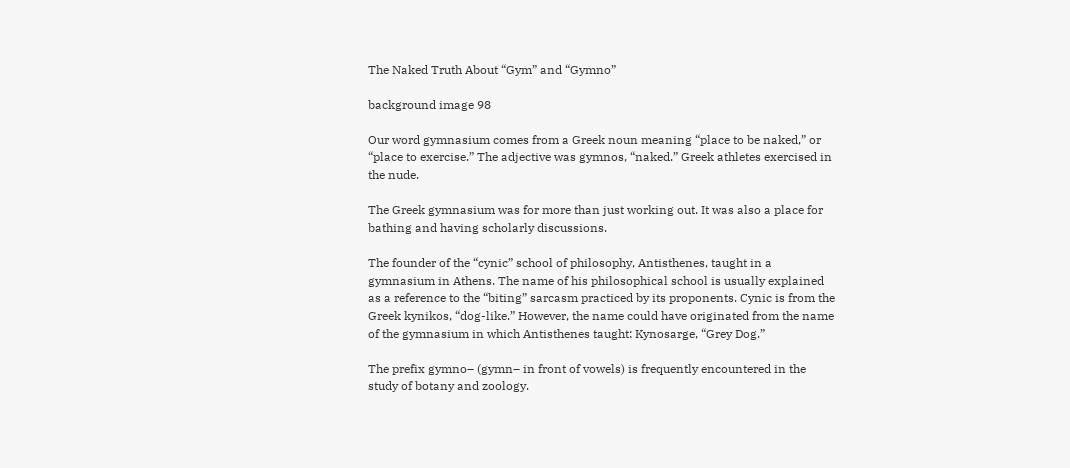The Naked Truth About “Gym” and “Gymno”

background image 98

Our word gymnasium comes from a Greek noun meaning “place to be naked,” or “place to exercise.” The adjective was gymnos, “naked.” Greek athletes exercised in the nude.

The Greek gymnasium was for more than just working out. It was also a place for bathing and having scholarly discussions.

The founder of the “cynic” school of philosophy, Antisthenes, taught in a gymnasium in Athens. The name of his philosophical school is usually explained as a reference to the “biting” sarcasm practiced by its proponents. Cynic is from the Greek kynikos, “dog-like.” However, the name could have originated from the name of the gymnasium in which Antisthenes taught: Kynosarge, “Grey Dog.”

The prefix gymno– (gymn– in front of vowels) is frequently encountered in the study of botany and zoology.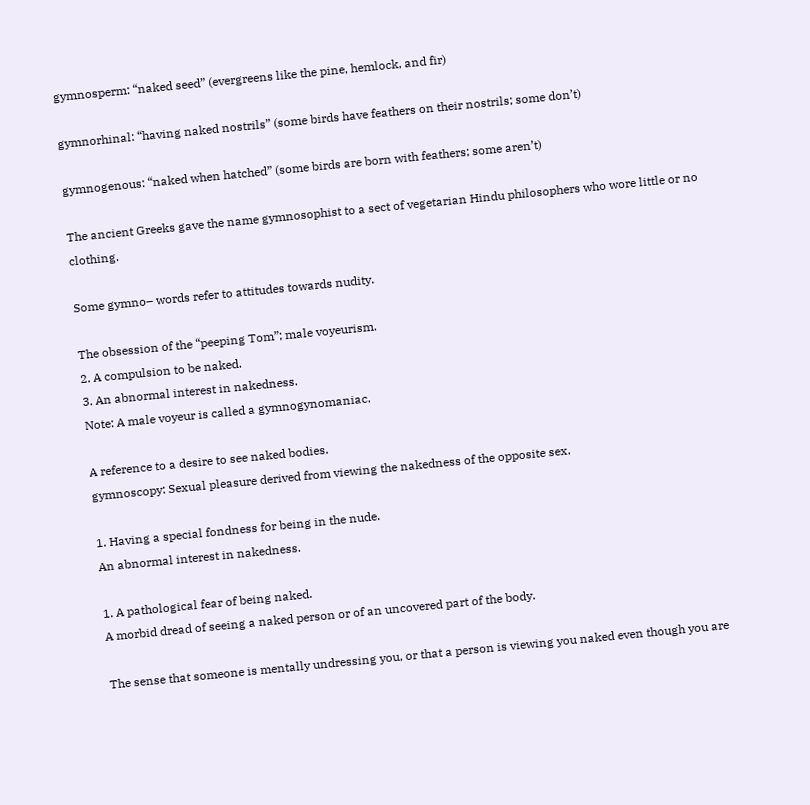gymnosperm: “naked seed” (evergreens like the pine, hemlock, and fir)

gymnorhinal: “having naked nostrils” (some birds have feathers on their nostrils; some don’t)

gymnogenous: “naked when hatched” (some birds are born with feathers; some aren’t)

The ancient Greeks gave the name gymnosophist to a sect of vegetarian Hindu philosophers who wore little or no clothing.

Some gymno– words refer to attitudes towards nudity.

The obsession of the “peeping Tom”; male voyeurism.
2. A compulsion to be naked.
3. An abnormal interest in nakedness.
Note: A male voyeur is called a gymnogynomaniac.

A reference to a desire to see naked bodies.
gymnoscopy: Sexual pleasure derived from viewing the nakedness of the opposite sex.

1. Having a special fondness for being in the nude.
An abnormal interest in nakedness.

1. A pathological fear of being naked.
A morbid dread of seeing a naked person or of an uncovered part of the body.

The sense that someone is mentally undressing you, or that a person is viewing you naked even though you are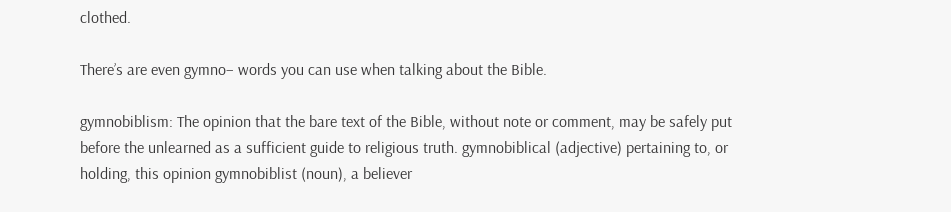clothed.

There’s are even gymno– words you can use when talking about the Bible.

gymnobiblism: The opinion that the bare text of the Bible, without note or comment, may be safely put before the unlearned as a sufficient guide to religious truth. gymnobiblical (adjective) pertaining to, or holding, this opinion gymnobiblist (noun), a believer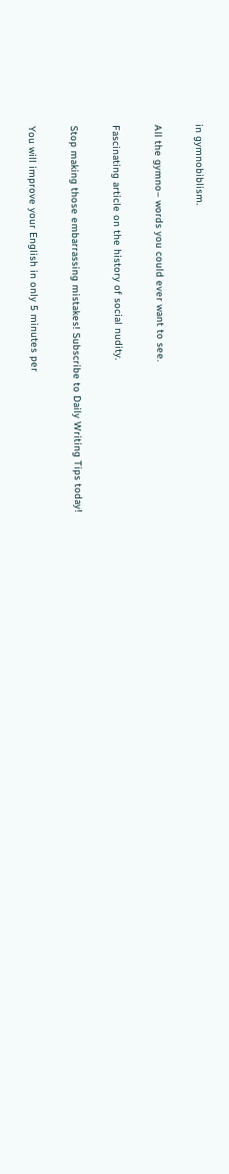in gymnobiblism.

All the gymno– words you could ever want to see.

Fascinating article on the history of social nudity.

Stop making those embarrassing mistakes! Subscribe to Daily Writing Tips today!

You will improve your English in only 5 minutes per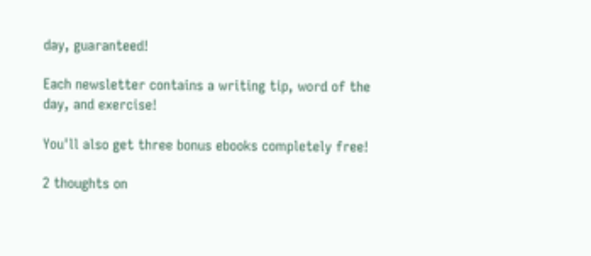day, guaranteed!

Each newsletter contains a writing tip, word of the day, and exercise!

You'll also get three bonus ebooks completely free!

2 thoughts on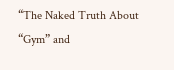“The Naked Truth About “Gym” and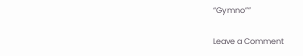“Gymno””

Leave a Comment